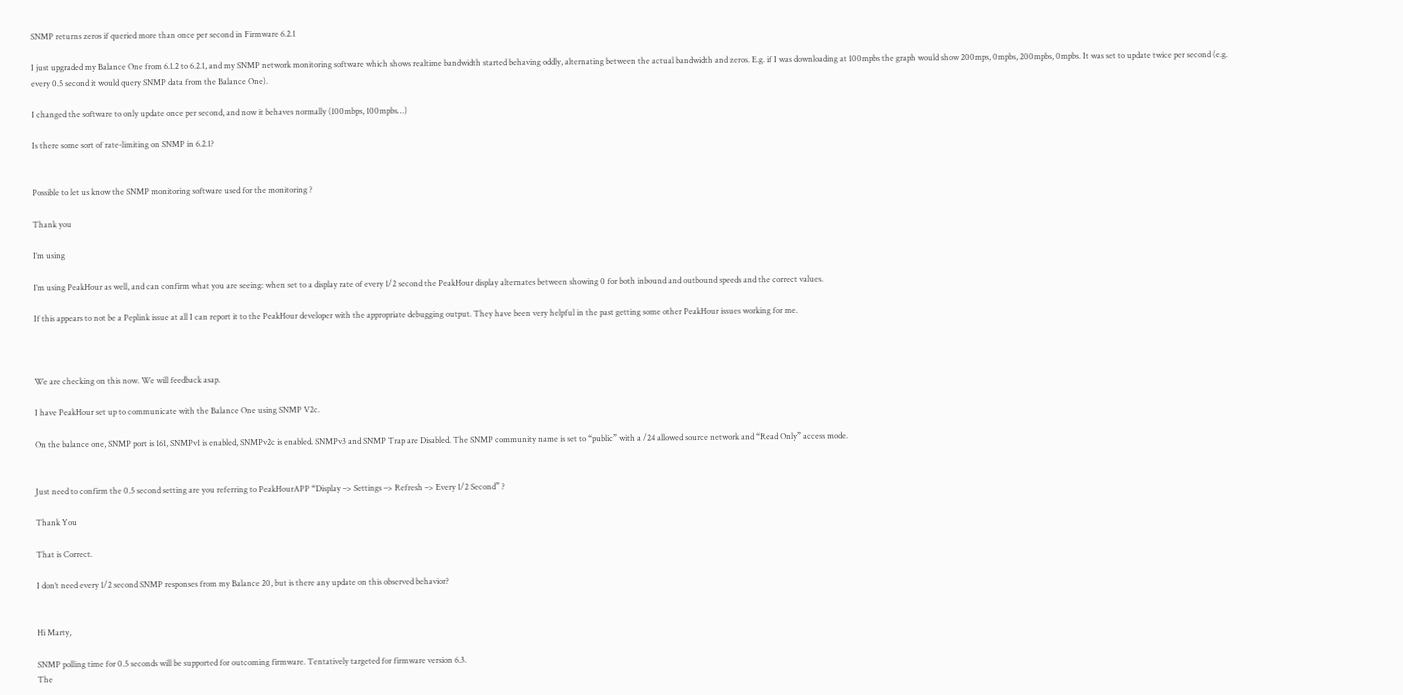SNMP returns zeros if queried more than once per second in Firmware 6.2.1

I just upgraded my Balance One from 6.1.2 to 6.2.1, and my SNMP network monitoring software which shows realtime bandwidth started behaving oddly, alternating between the actual bandwidth and zeros. E.g. if I was downloading at 100mpbs the graph would show 200mps, 0mpbs, 200mpbs, 0mpbs. It was set to update twice per second (e.g. every 0.5 second it would query SNMP data from the Balance One).

I changed the software to only update once per second, and now it behaves normally (100mbps, 100mpbs…)

Is there some sort of rate-limiting on SNMP in 6.2.1?


Possible to let us know the SNMP monitoring software used for the monitoring ?

Thank you

I’m using

I’m using PeakHour as well, and can confirm what you are seeing: when set to a display rate of every 1/2 second the PeakHour display alternates between showing 0 for both inbound and outbound speeds and the correct values.

If this appears to not be a Peplink issue at all I can report it to the PeakHour developer with the appropriate debugging output. They have been very helpful in the past getting some other PeakHour issues working for me.



We are checking on this now. We will feedback asap.

I have PeakHour set up to communicate with the Balance One using SNMP V2c.

On the balance one, SNMP port is 161, SNMPv1 is enabled, SNMPv2c is enabled. SNMPv3 and SNMP Trap are Disabled. The SNMP community name is set to “public” with a /24 allowed source network and “Read Only” access mode.


Just need to confirm the 0.5 second setting are you referring to PeakHourAPP “Display –> Settings –> Refresh –> Every 1/2 Second” ?

Thank You

That is Correct.

I don’t need every 1/2 second SNMP responses from my Balance 20, but is there any update on this observed behavior?


Hi Marty,

SNMP polling time for 0.5 seconds will be supported for outcoming firmware. Tentatively targeted for firmware version 6.3.
The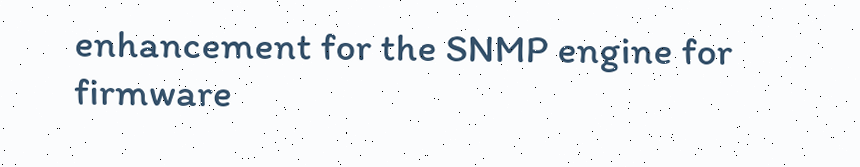enhancement for the SNMP engine for firmware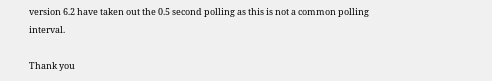version 6.2 have taken out the 0.5 second polling as this is not a common polling interval.

Thank you